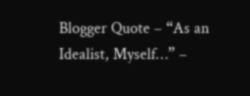Blogger Quote – “As an Idealist, Myself…” –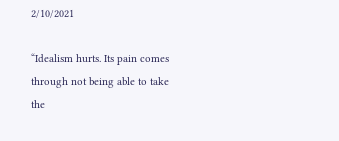2/10/2021

“Idealism hurts. Its pain comes through not being able to take the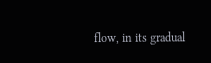flow, in its gradual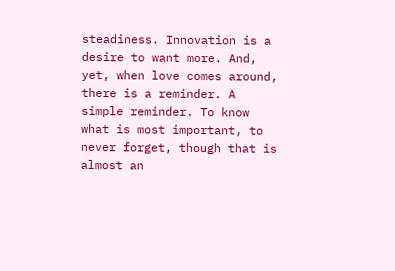steadiness. Innovation is a desire to want more. And, yet, when love comes around, there is a reminder. A simple reminder. To know what is most important, to never forget, though that is almost an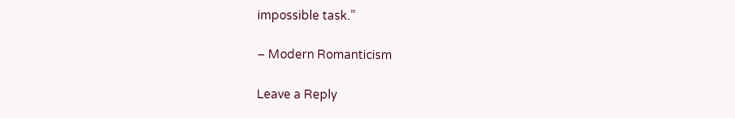impossible task.”

– Modern Romanticism

Leave a Reply